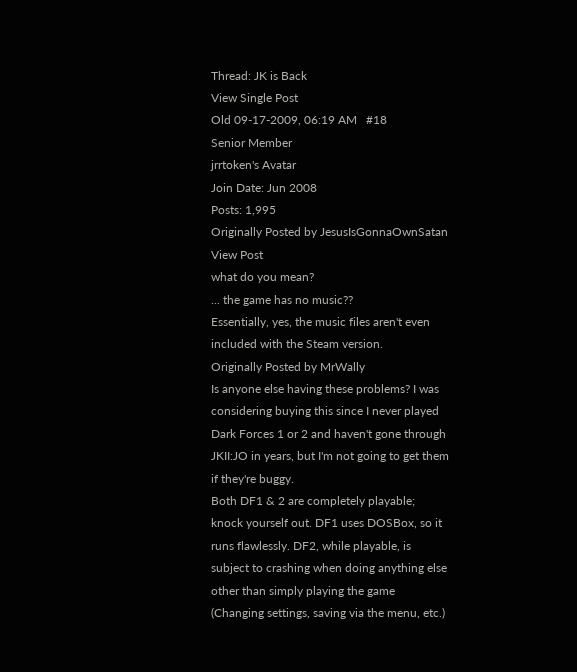Thread: JK is Back
View Single Post
Old 09-17-2009, 06:19 AM   #18
Senior Member
jrrtoken's Avatar
Join Date: Jun 2008
Posts: 1,995
Originally Posted by JesusIsGonnaOwnSatan View Post
what do you mean?
... the game has no music??
Essentially, yes, the music files aren't even included with the Steam version.
Originally Posted by MrWally
Is anyone else having these problems? I was considering buying this since I never played Dark Forces 1 or 2 and haven't gone through JKII:JO in years, but I'm not going to get them if they're buggy.
Both DF1 & 2 are completely playable; knock yourself out. DF1 uses DOSBox, so it runs flawlessly. DF2, while playable, is subject to crashing when doing anything else other than simply playing the game (Changing settings, saving via the menu, etc.)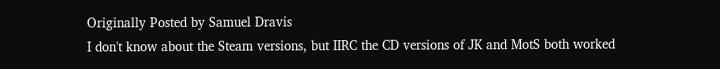Originally Posted by Samuel Dravis
I don't know about the Steam versions, but IIRC the CD versions of JK and MotS both worked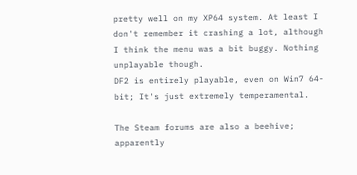pretty well on my XP64 system. At least I don't remember it crashing a lot, although I think the menu was a bit buggy. Nothing unplayable though.
DF2 is entirely playable, even on Win7 64-bit; It's just extremely temperamental.

The Steam forums are also a beehive; apparently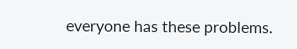everyone has these problems.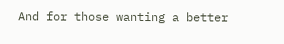And for those wanting a better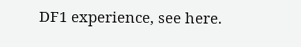DF1 experience, see here.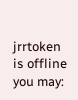jrrtoken is offline   you may: